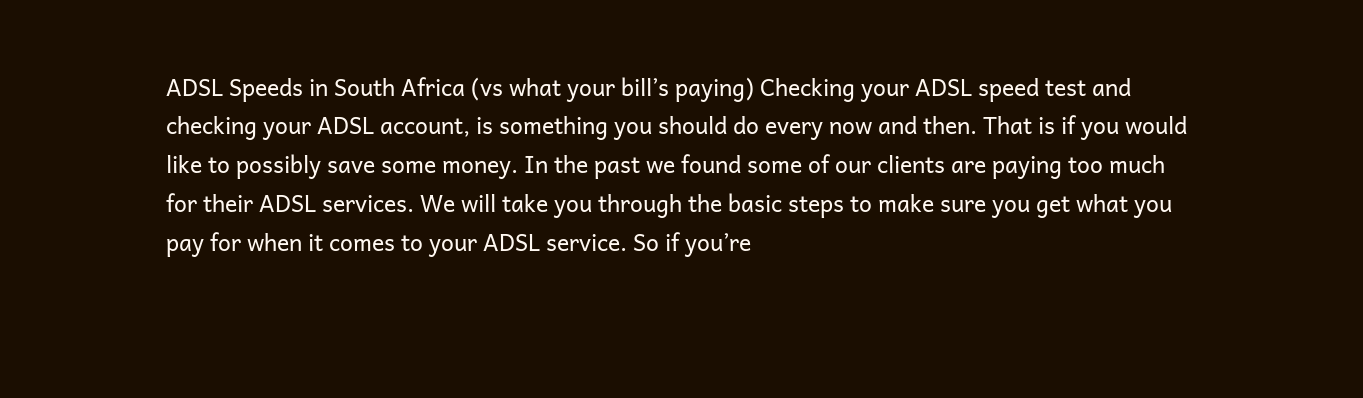ADSL Speeds in South Africa (vs what your bill’s paying) Checking your ADSL speed test and checking your ADSL account, is something you should do every now and then. That is if you would like to possibly save some money. In the past we found some of our clients are paying too much for their ADSL services. We will take you through the basic steps to make sure you get what you pay for when it comes to your ADSL service. So if you’re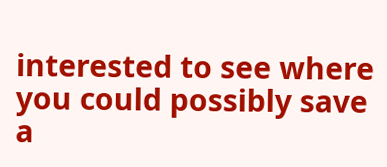interested to see where you could possibly save a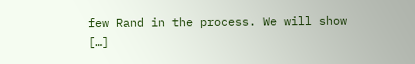few Rand in the process. We will show […]